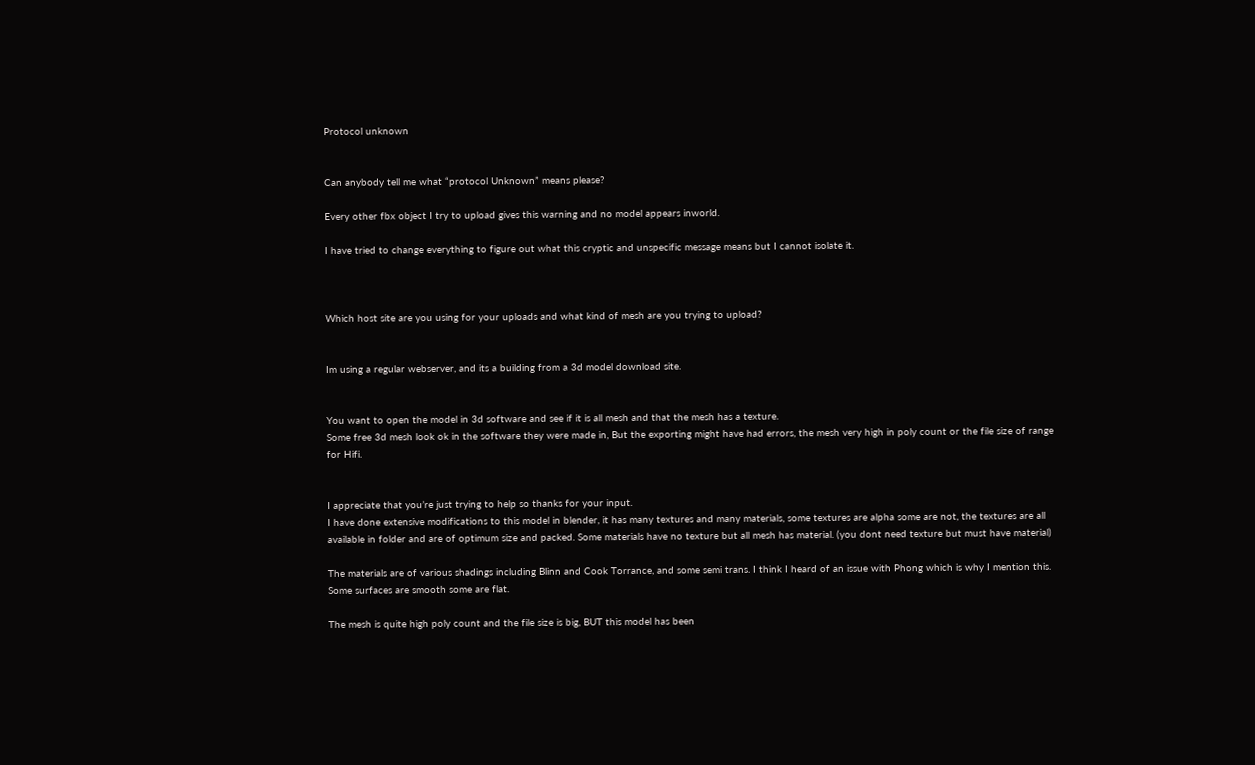Protocol unknown


Can anybody tell me what “protocol Unknown” means please?

Every other fbx object I try to upload gives this warning and no model appears inworld.

I have tried to change everything to figure out what this cryptic and unspecific message means but I cannot isolate it.



Which host site are you using for your uploads and what kind of mesh are you trying to upload?


Im using a regular webserver, and its a building from a 3d model download site.


You want to open the model in 3d software and see if it is all mesh and that the mesh has a texture.
Some free 3d mesh look ok in the software they were made in, But the exporting might have had errors, the mesh very high in poly count or the file size of range for Hifi.


I appreciate that you’re just trying to help so thanks for your input.
I have done extensive modifications to this model in blender, it has many textures and many materials, some textures are alpha some are not, the textures are all available in folder and are of optimum size and packed. Some materials have no texture but all mesh has material. (you dont need texture but must have material)

The materials are of various shadings including Blinn and Cook Torrance, and some semi trans. I think I heard of an issue with Phong which is why I mention this.
Some surfaces are smooth some are flat.

The mesh is quite high poly count and the file size is big, BUT this model has been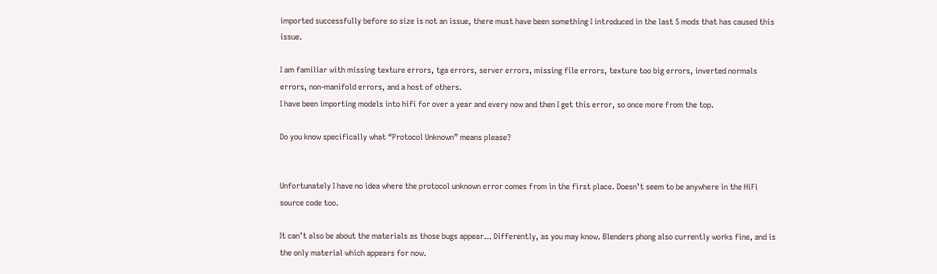imported successfully before so size is not an issue, there must have been something I introduced in the last 5 mods that has caused this issue.

I am familiar with missing texture errors, tga errors, server errors, missing file errors, texture too big errors, inverted normals errors, non-manifold errors, and a host of others.
I have been importing models into hifi for over a year and every now and then I get this error, so once more from the top.

Do you know specifically what “Protocol Unknown” means please?


Unfortunately I have no idea where the protocol unknown error comes from in the first place. Doesn’t seem to be anywhere in the HiFi source code too.

It can’t also be about the materials as those bugs appear… Differently, as you may know. Blenders phong also currently works fine, and is the only material which appears for now.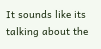It sounds like its talking about the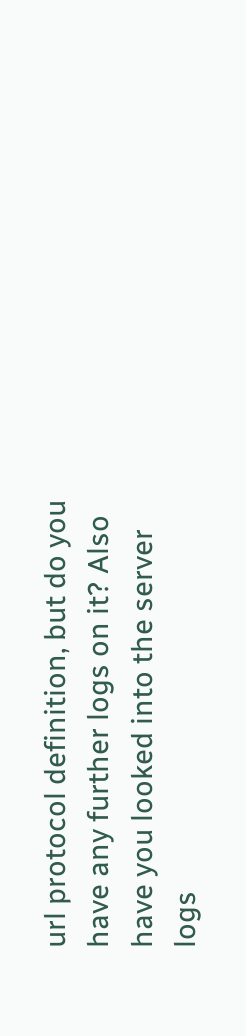url protocol definition, but do you have any further logs on it? Also have you looked into the server logs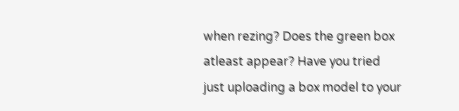when rezing? Does the green box atleast appear? Have you tried just uploading a box model to your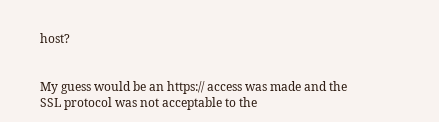host?


My guess would be an https:// access was made and the SSL protocol was not acceptable to the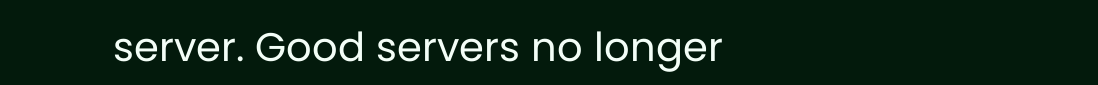server. Good servers no longer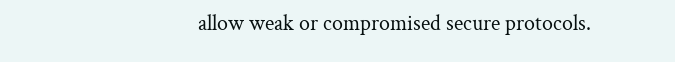allow weak or compromised secure protocols.